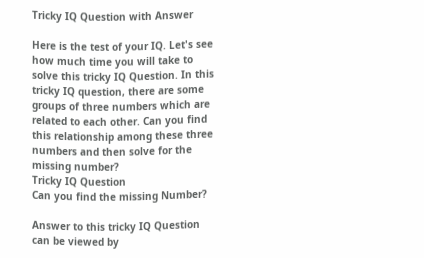Tricky IQ Question with Answer

Here is the test of your IQ. Let's see how much time you will take to solve this tricky IQ Question. In this tricky IQ question, there are some groups of three numbers which are related to each other. Can you find this relationship among these three numbers and then solve for the missing number?
Tricky IQ Question
Can you find the missing Number?

Answer to this tricky IQ Question can be viewed by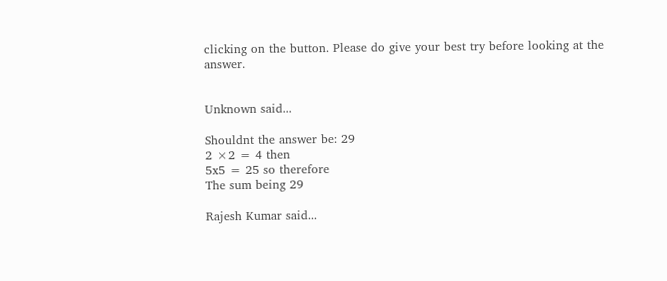clicking on the button. Please do give your best try before looking at the answer.


Unknown said...

Shouldnt the answer be: 29
2 ×2 = 4 then
5x5 = 25 so therefore
The sum being 29

Rajesh Kumar said...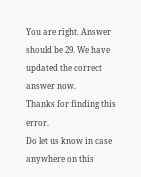You are right. Answer should be 29. We have updated the correct answer now.
Thanks for finding this error.
Do let us know in case anywhere on this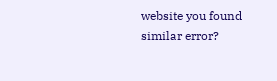website you found similar error?